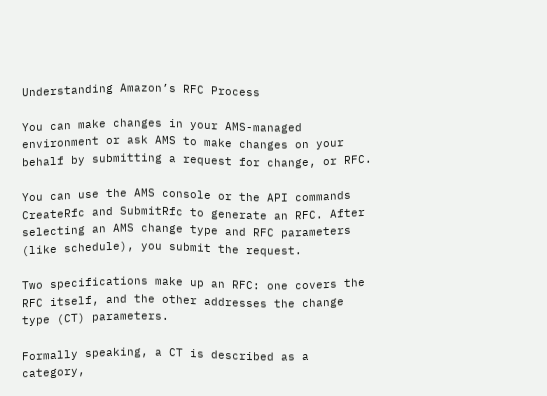Understanding Amazon’s RFC Process

You can make changes in your AMS-managed environment or ask AMS to make changes on your behalf by submitting a request for change, or RFC.

You can use the AMS console or the API commands CreateRfc and SubmitRfc to generate an RFC. After selecting an AMS change type and RFC parameters (like schedule), you submit the request.

Two specifications make up an RFC: one covers the RFC itself, and the other addresses the change type (CT) parameters.

Formally speaking, a CT is described as a category,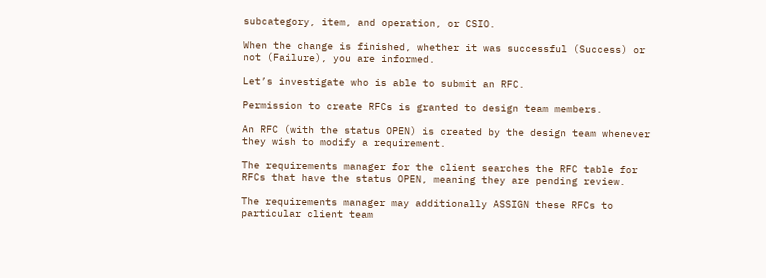subcategory, item, and operation, or CSIO.

When the change is finished, whether it was successful (Success) or not (Failure), you are informed.

Let’s investigate who is able to submit an RFC.

Permission to create RFCs is granted to design team members.

An RFC (with the status OPEN) is created by the design team whenever they wish to modify a requirement.

The requirements manager for the client searches the RFC table for RFCs that have the status OPEN, meaning they are pending review.

The requirements manager may additionally ASSIGN these RFCs to particular client team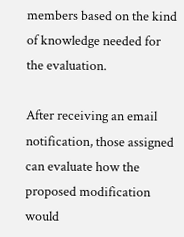members based on the kind of knowledge needed for the evaluation.

After receiving an email notification, those assigned can evaluate how the proposed modification would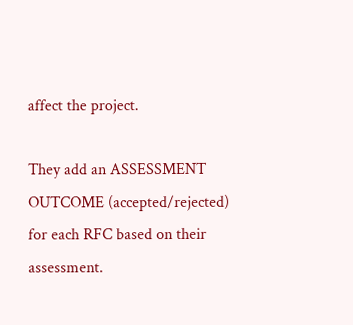affect the project.

They add an ASSESSMENT OUTCOME (accepted/rejected) for each RFC based on their assessment.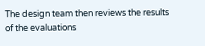The design team then reviews the results of the evaluations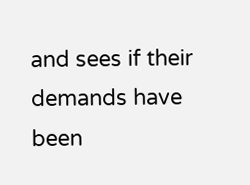and sees if their demands have been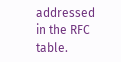addressed in the RFC table.